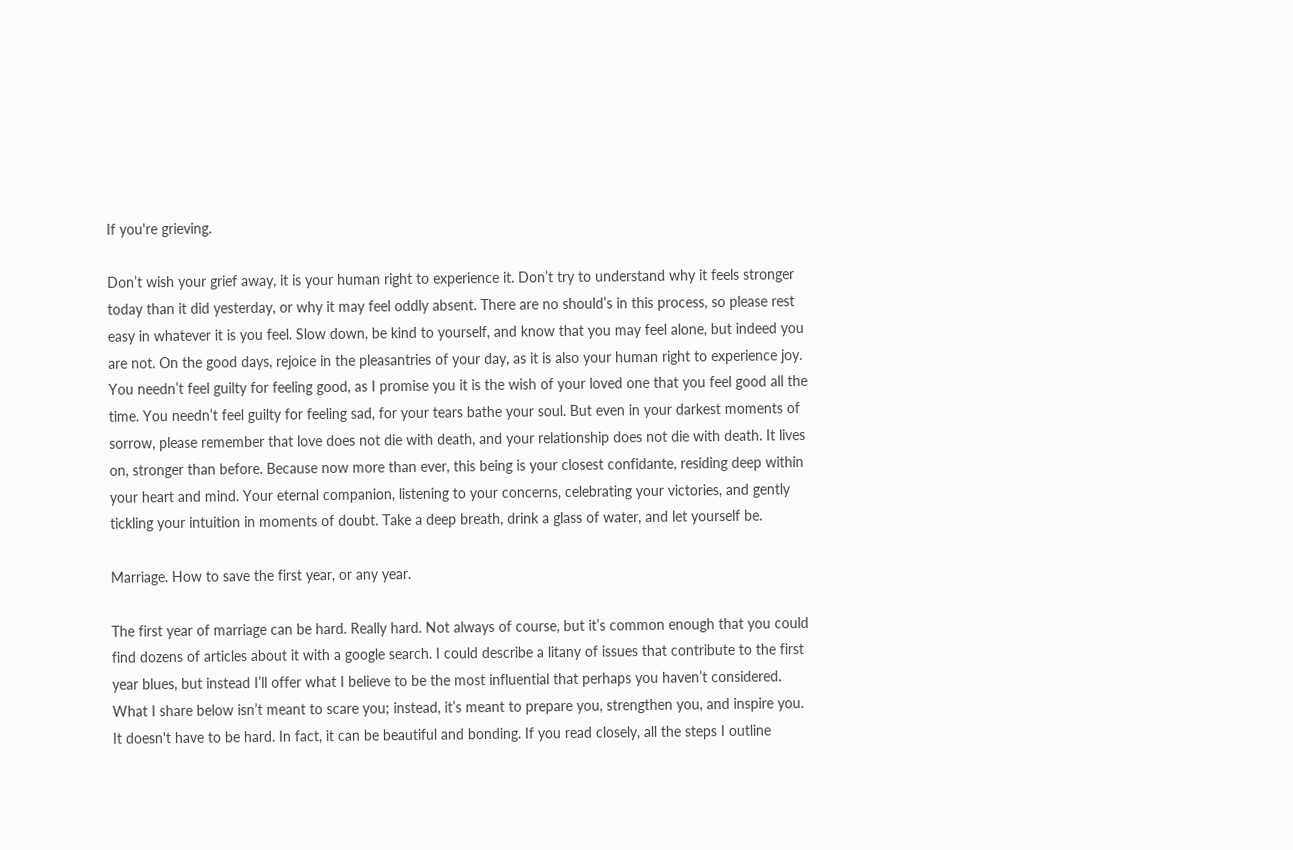If you're grieving.

Don’t wish your grief away, it is your human right to experience it. Don’t try to understand why it feels stronger today than it did yesterday, or why it may feel oddly absent. There are no should’s in this process, so please rest easy in whatever it is you feel. Slow down, be kind to yourself, and know that you may feel alone, but indeed you are not. On the good days, rejoice in the pleasantries of your day, as it is also your human right to experience joy. You needn’t feel guilty for feeling good, as I promise you it is the wish of your loved one that you feel good all the time. You needn’t feel guilty for feeling sad, for your tears bathe your soul. But even in your darkest moments of sorrow, please remember that love does not die with death, and your relationship does not die with death. It lives on, stronger than before. Because now more than ever, this being is your closest confidante, residing deep within your heart and mind. Your eternal companion, listening to your concerns, celebrating your victories, and gently tickling your intuition in moments of doubt. Take a deep breath, drink a glass of water, and let yourself be.

Marriage. How to save the first year, or any year.

The first year of marriage can be hard. Really hard. Not always of course, but it’s common enough that you could find dozens of articles about it with a google search. I could describe a litany of issues that contribute to the first year blues, but instead I’ll offer what I believe to be the most influential that perhaps you haven’t considered.  What I share below isn’t meant to scare you; instead, it’s meant to prepare you, strengthen you, and inspire you. It doesn't have to be hard. In fact, it can be beautiful and bonding. If you read closely, all the steps I outline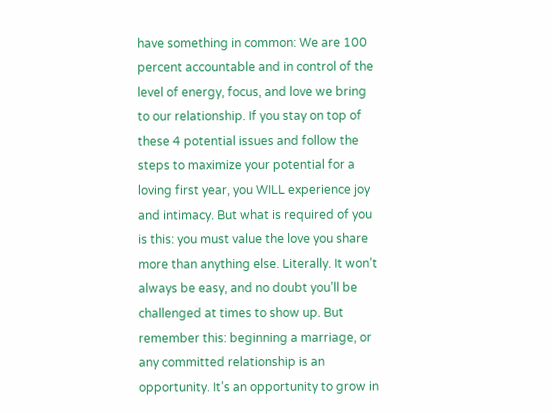have something in common: We are 100 percent accountable and in control of the level of energy, focus, and love we bring to our relationship. If you stay on top of these 4 potential issues and follow the steps to maximize your potential for a loving first year, you WILL experience joy and intimacy. But what is required of you is this: you must value the love you share more than anything else. Literally. It won’t always be easy, and no doubt you’ll be challenged at times to show up. But remember this: beginning a marriage, or any committed relationship is an opportunity. It’s an opportunity to grow in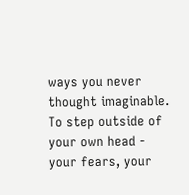ways you never thought imaginable. To step outside of your own head - your fears, your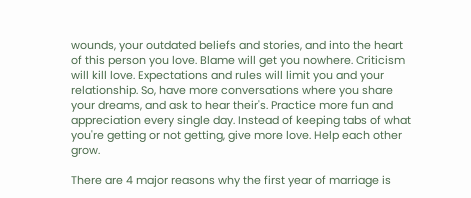wounds, your outdated beliefs and stories, and into the heart of this person you love. Blame will get you nowhere. Criticism will kill love. Expectations and rules will limit you and your relationship. So, have more conversations where you share your dreams, and ask to hear their's. Practice more fun and appreciation every single day. Instead of keeping tabs of what you're getting or not getting, give more love. Help each other grow.

There are 4 major reasons why the first year of marriage is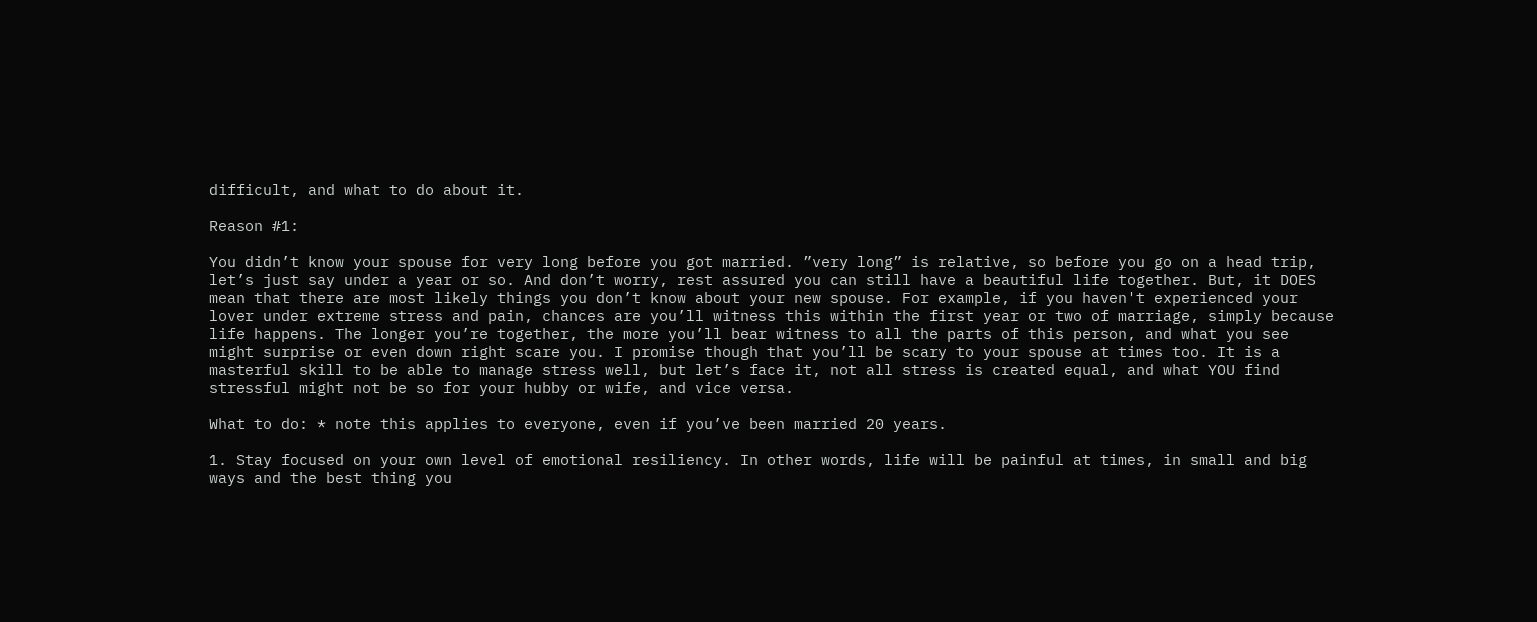difficult, and what to do about it.

Reason #1:

You didn’t know your spouse for very long before you got married. ”very long” is relative, so before you go on a head trip, let’s just say under a year or so. And don’t worry, rest assured you can still have a beautiful life together. But, it DOES mean that there are most likely things you don’t know about your new spouse. For example, if you haven't experienced your lover under extreme stress and pain, chances are you’ll witness this within the first year or two of marriage, simply because life happens. The longer you’re together, the more you’ll bear witness to all the parts of this person, and what you see might surprise or even down right scare you. I promise though that you’ll be scary to your spouse at times too. It is a masterful skill to be able to manage stress well, but let’s face it, not all stress is created equal, and what YOU find stressful might not be so for your hubby or wife, and vice versa.

What to do: * note this applies to everyone, even if you’ve been married 20 years.

1. Stay focused on your own level of emotional resiliency. In other words, life will be painful at times, in small and big ways and the best thing you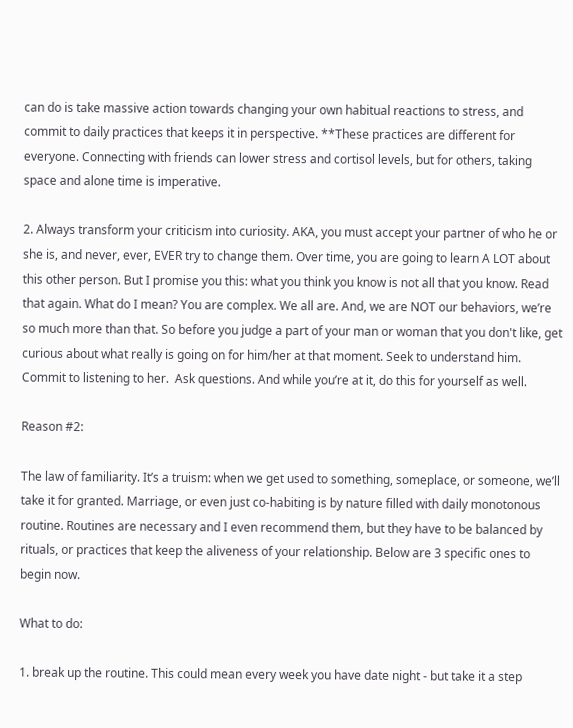can do is take massive action towards changing your own habitual reactions to stress, and commit to daily practices that keeps it in perspective. **These practices are different for everyone. Connecting with friends can lower stress and cortisol levels, but for others, taking space and alone time is imperative.

2. Always transform your criticism into curiosity. AKA, you must accept your partner of who he or she is, and never, ever, EVER try to change them. Over time, you are going to learn A LOT about this other person. But I promise you this: what you think you know is not all that you know. Read that again. What do I mean? You are complex. We all are. And, we are NOT our behaviors, we’re so much more than that. So before you judge a part of your man or woman that you don't like, get curious about what really is going on for him/her at that moment. Seek to understand him. Commit to listening to her.  Ask questions. And while you’re at it, do this for yourself as well.

Reason #2:

The law of familiarity. It’s a truism: when we get used to something, someplace, or someone, we’ll take it for granted. Marriage, or even just co-habiting is by nature filled with daily monotonous routine. Routines are necessary and I even recommend them, but they have to be balanced by rituals, or practices that keep the aliveness of your relationship. Below are 3 specific ones to begin now.

What to do:

1. break up the routine. This could mean every week you have date night - but take it a step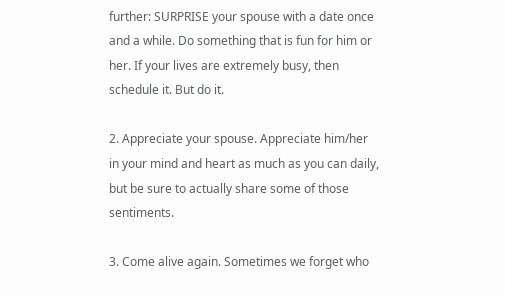further: SURPRISE your spouse with a date once and a while. Do something that is fun for him or her. If your lives are extremely busy, then schedule it. But do it.

2. Appreciate your spouse. Appreciate him/her in your mind and heart as much as you can daily, but be sure to actually share some of those sentiments.

3. Come alive again. Sometimes we forget who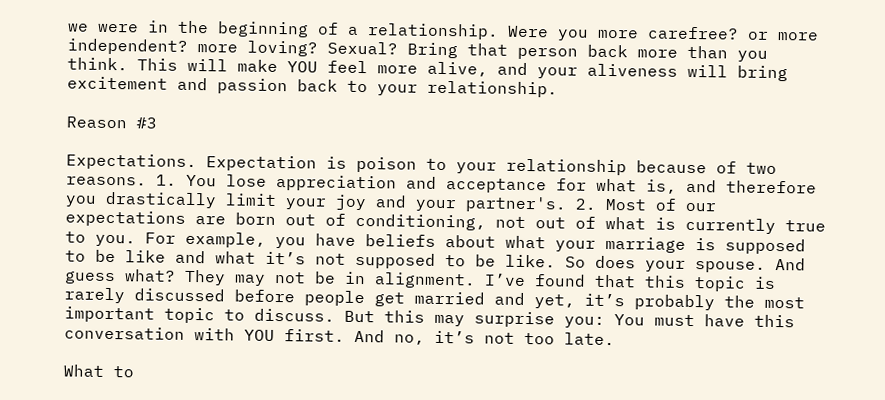we were in the beginning of a relationship. Were you more carefree? or more independent? more loving? Sexual? Bring that person back more than you think. This will make YOU feel more alive, and your aliveness will bring excitement and passion back to your relationship.

Reason #3

Expectations. Expectation is poison to your relationship because of two reasons. 1. You lose appreciation and acceptance for what is, and therefore you drastically limit your joy and your partner's. 2. Most of our expectations are born out of conditioning, not out of what is currently true to you. For example, you have beliefs about what your marriage is supposed to be like and what it’s not supposed to be like. So does your spouse. And guess what? They may not be in alignment. I’ve found that this topic is rarely discussed before people get married and yet, it’s probably the most important topic to discuss. But this may surprise you: You must have this conversation with YOU first. And no, it’s not too late.

What to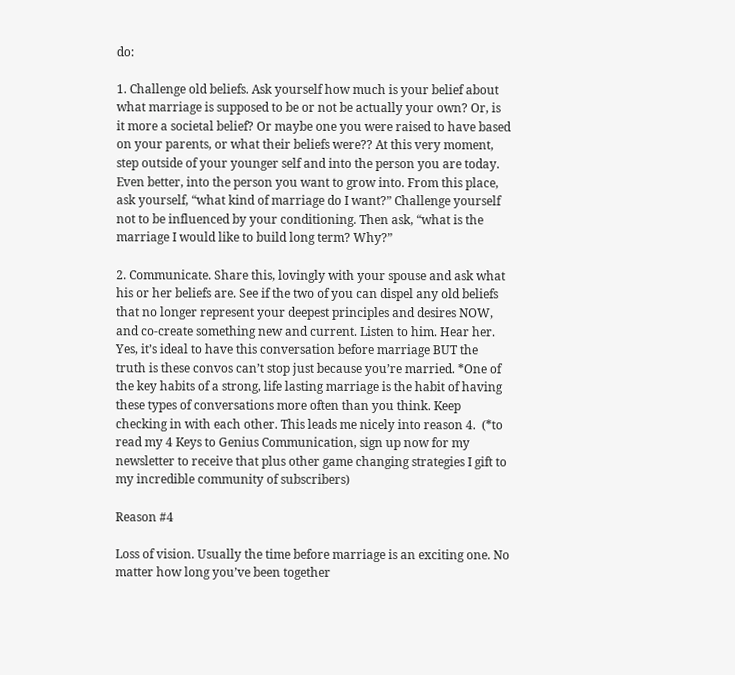do:

1. Challenge old beliefs. Ask yourself how much is your belief about what marriage is supposed to be or not be actually your own? Or, is it more a societal belief? Or maybe one you were raised to have based on your parents, or what their beliefs were?? At this very moment, step outside of your younger self and into the person you are today. Even better, into the person you want to grow into. From this place, ask yourself, “what kind of marriage do I want?” Challenge yourself not to be influenced by your conditioning. Then ask, “what is the marriage I would like to build long term? Why?”

2. Communicate. Share this, lovingly with your spouse and ask what his or her beliefs are. See if the two of you can dispel any old beliefs that no longer represent your deepest principles and desires NOW, and co-create something new and current. Listen to him. Hear her. Yes, it’s ideal to have this conversation before marriage BUT the truth is these convos can’t stop just because you’re married. *One of the key habits of a strong, life lasting marriage is the habit of having these types of conversations more often than you think. Keep checking in with each other. This leads me nicely into reason 4.  (*to read my 4 Keys to Genius Communication, sign up now for my newsletter to receive that plus other game changing strategies I gift to my incredible community of subscribers)

Reason #4

Loss of vision. Usually the time before marriage is an exciting one. No matter how long you’ve been together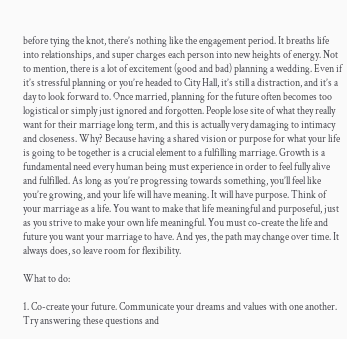before tying the knot, there’s nothing like the engagement period. It breaths life into relationships, and super charges each person into new heights of energy. Not to mention, there is a lot of excitement (good and bad) planning a wedding. Even if it’s stressful planning or you’re headed to City Hall, it’s still a distraction, and it’s a day to look forward to. Once married, planning for the future often becomes too logistical or simply just ignored and forgotten. People lose site of what they really want for their marriage long term, and this is actually very damaging to intimacy and closeness. Why? Because having a shared vision or purpose for what your life is going to be together is a crucial element to a fulfilling marriage. Growth is a fundamental need every human being must experience in order to feel fully alive and fulfilled. As long as you’re progressing towards something, you’ll feel like you’re growing, and your life will have meaning. It will have purpose. Think of your marriage as a life. You want to make that life meaningful and purposeful, just as you strive to make your own life meaningful. You must co-create the life and future you want your marriage to have. And yes, the path may change over time. It always does, so leave room for flexibility.

What to do:

1. Co-create your future. Communicate your dreams and values with one another. Try answering these questions and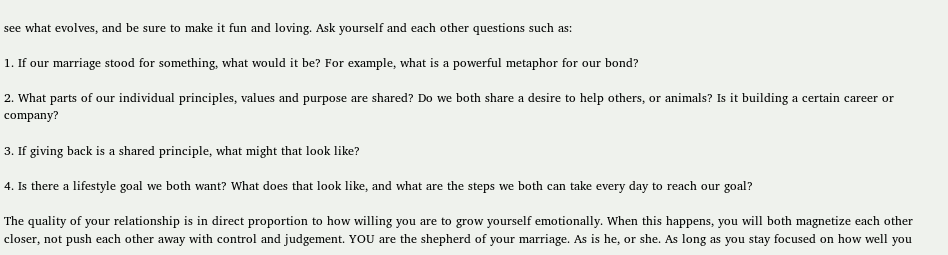see what evolves, and be sure to make it fun and loving. Ask yourself and each other questions such as:

1. If our marriage stood for something, what would it be? For example, what is a powerful metaphor for our bond?

2. What parts of our individual principles, values and purpose are shared? Do we both share a desire to help others, or animals? Is it building a certain career or company?

3. If giving back is a shared principle, what might that look like?

4. Is there a lifestyle goal we both want? What does that look like, and what are the steps we both can take every day to reach our goal?

The quality of your relationship is in direct proportion to how willing you are to grow yourself emotionally. When this happens, you will both magnetize each other closer, not push each other away with control and judgement. YOU are the shepherd of your marriage. As is he, or she. As long as you stay focused on how well you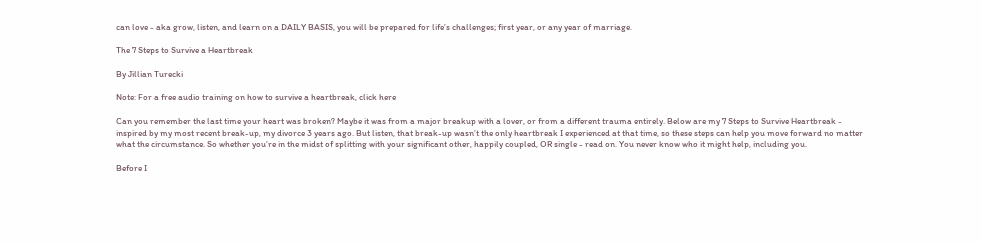can love - aka grow, listen, and learn on a DAILY BASIS, you will be prepared for life’s challenges; first year, or any year of marriage.

The 7 Steps to Survive a Heartbreak

By Jillian Turecki

Note: For a free audio training on how to survive a heartbreak, click here

Can you remember the last time your heart was broken? Maybe it was from a major breakup with a lover, or from a different trauma entirely. Below are my 7 Steps to Survive Heartbreak - inspired by my most recent break-up, my divorce 3 years ago. But listen, that break-up wasn’t the only heartbreak I experienced at that time, so these steps can help you move forward no matter what the circumstance. So whether you’re in the midst of splitting with your significant other, happily coupled, OR single - read on. You never know who it might help, including you.

Before I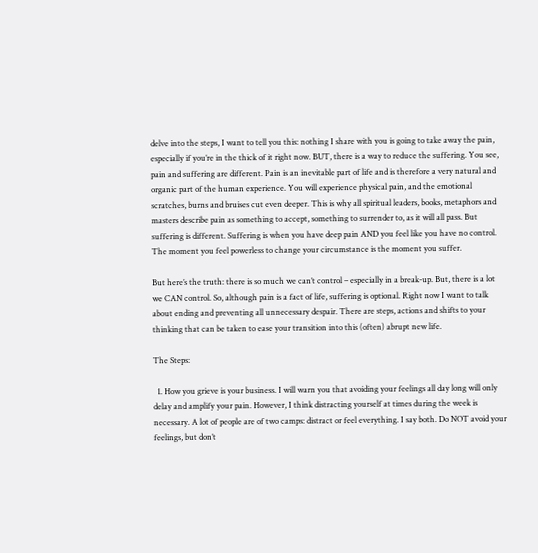delve into the steps, I want to tell you this: nothing I share with you is going to take away the pain, especially if you’re in the thick of it right now. BUT, there is a way to reduce the suffering. You see, pain and suffering are different. Pain is an inevitable part of life and is therefore a very natural and organic part of the human experience. You will experience physical pain, and the emotional scratches, burns and bruises cut even deeper. This is why all spiritual leaders, books, metaphors and masters describe pain as something to accept, something to surrender to, as it will all pass. But suffering is different. Suffering is when you have deep pain AND you feel like you have no control. The moment you feel powerless to change your circumstance is the moment you suffer.

But here’s the truth: there is so much we can’t control – especially in a break-up. But, there is a lot we CAN control. So, although pain is a fact of life, suffering is optional. Right now I want to talk about ending and preventing all unnecessary despair. There are steps, actions and shifts to your thinking that can be taken to ease your transition into this (often) abrupt new life.

The Steps:

  1. How you grieve is your business. I will warn you that avoiding your feelings all day long will only delay and amplify your pain. However, I think distracting yourself at times during the week is necessary. A lot of people are of two camps: distract or feel everything. I say both. Do NOT avoid your feelings, but don’t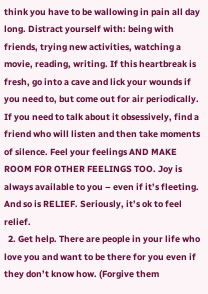think you have to be wallowing in pain all day long. Distract yourself with: being with friends, trying new activities, watching a movie, reading, writing. If this heartbreak is fresh, go into a cave and lick your wounds if you need to, but come out for air periodically. If you need to talk about it obsessively, find a friend who will listen and then take moments of silence. Feel your feelings AND MAKE ROOM FOR OTHER FEELINGS TOO. Joy is always available to you – even if it’s fleeting. And so is RELIEF. Seriously, it’s ok to feel relief.
  2. Get help. There are people in your life who love you and want to be there for you even if they don’t know how. (Forgive them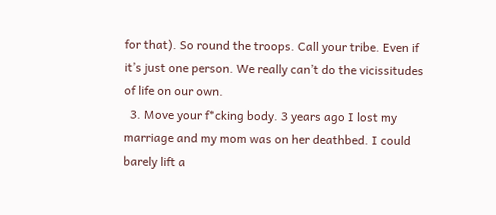for that). So round the troops. Call your tribe. Even if it’s just one person. We really can’t do the vicissitudes of life on our own.
  3. Move your f*cking body. 3 years ago I lost my marriage and my mom was on her deathbed. I could barely lift a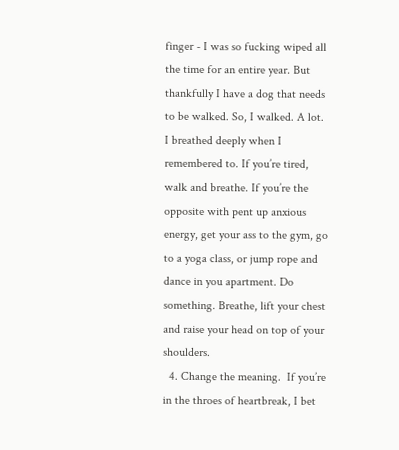finger - I was so fucking wiped all the time for an entire year. But thankfully I have a dog that needs to be walked. So, I walked. A lot. I breathed deeply when I remembered to. If you’re tired, walk and breathe. If you’re the opposite with pent up anxious energy, get your ass to the gym, go to a yoga class, or jump rope and dance in you apartment. Do something. Breathe, lift your chest and raise your head on top of your shoulders.
  4. Change the meaning.  If you’re in the throes of heartbreak, I bet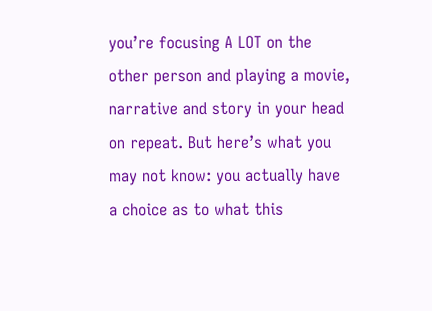you’re focusing A LOT on the other person and playing a movie, narrative and story in your head on repeat. But here’s what you may not know: you actually have a choice as to what this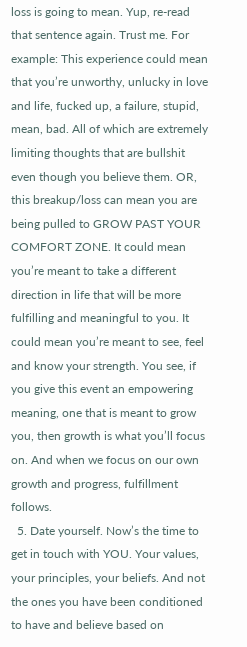loss is going to mean. Yup, re-read that sentence again. Trust me. For example: This experience could mean that you’re unworthy, unlucky in love and life, fucked up, a failure, stupid, mean, bad. All of which are extremely limiting thoughts that are bullshit even though you believe them. OR, this breakup/loss can mean you are being pulled to GROW PAST YOUR COMFORT ZONE. It could mean you’re meant to take a different direction in life that will be more fulfilling and meaningful to you. It could mean you’re meant to see, feel and know your strength. You see, if you give this event an empowering meaning, one that is meant to grow you, then growth is what you’ll focus on. And when we focus on our own growth and progress, fulfillment follows.
  5. Date yourself. Now’s the time to get in touch with YOU. Your values, your principles, your beliefs. And not the ones you have been conditioned to have and believe based on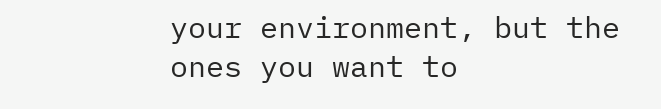your environment, but the ones you want to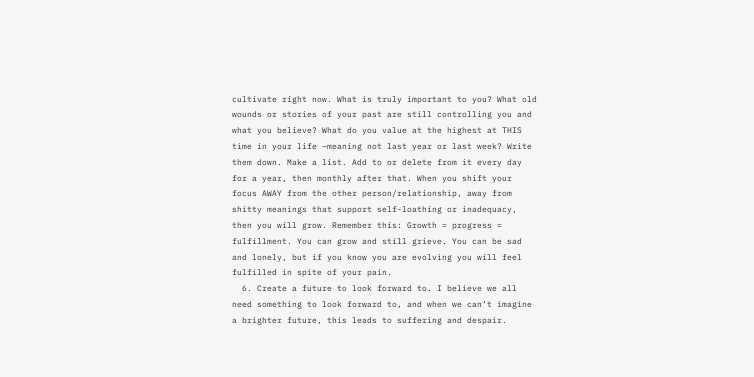cultivate right now. What is truly important to you? What old wounds or stories of your past are still controlling you and what you believe? What do you value at the highest at THIS time in your life –meaning not last year or last week? Write them down. Make a list. Add to or delete from it every day for a year, then monthly after that. When you shift your focus AWAY from the other person/relationship, away from shitty meanings that support self-loathing or inadequacy, then you will grow. Remember this: Growth = progress = fulfillment. You can grow and still grieve. You can be sad and lonely, but if you know you are evolving you will feel fulfilled in spite of your pain.
  6. Create a future to look forward to. I believe we all need something to look forward to, and when we can’t imagine a brighter future, this leads to suffering and despair.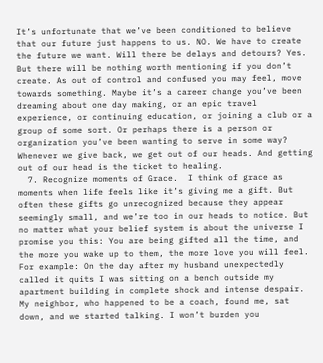It’s unfortunate that we’ve been conditioned to believe that our future just happens to us. NO. We have to create the future we want. Will there be delays and detours? Yes. But there will be nothing worth mentioning if you don’t create. As out of control and confused you may feel, move towards something. Maybe it’s a career change you’ve been dreaming about one day making, or an epic travel experience, or continuing education, or joining a club or a group of some sort. Or perhaps there is a person or organization you’ve been wanting to serve in some way? Whenever we give back, we get out of our heads. And getting out of our head is the ticket to healing.
  7. Recognize moments of Grace.  I think of grace as moments when life feels like it’s giving me a gift. But often these gifts go unrecognized because they appear seemingly small, and we’re too in our heads to notice. But no matter what your belief system is about the universe I promise you this: You are being gifted all the time, and the more you wake up to them, the more love you will feel. For example: On the day after my husband unexpectedly called it quits I was sitting on a bench outside my apartment building in complete shock and intense despair. My neighbor, who happened to be a coach, found me, sat down, and we started talking. I won’t burden you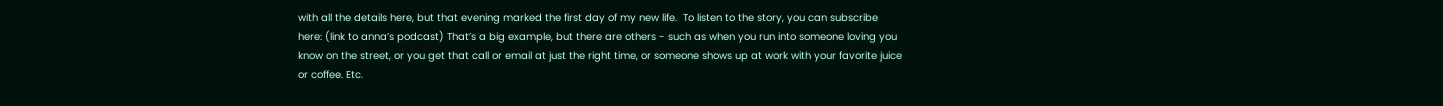with all the details here, but that evening marked the first day of my new life.  To listen to the story, you can subscribe here: (link to anna’s podcast) That’s a big example, but there are others - such as when you run into someone loving you know on the street, or you get that call or email at just the right time, or someone shows up at work with your favorite juice or coffee. Etc.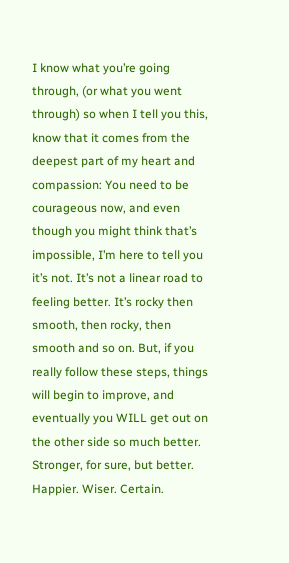I know what you’re going through, (or what you went through) so when I tell you this, know that it comes from the deepest part of my heart and compassion: You need to be courageous now, and even though you might think that’s impossible, I’m here to tell you it’s not. It’s not a linear road to feeling better. It’s rocky then smooth, then rocky, then smooth and so on. But, if you really follow these steps, things will begin to improve, and eventually you WILL get out on the other side so much better. Stronger, for sure, but better. Happier. Wiser. Certain.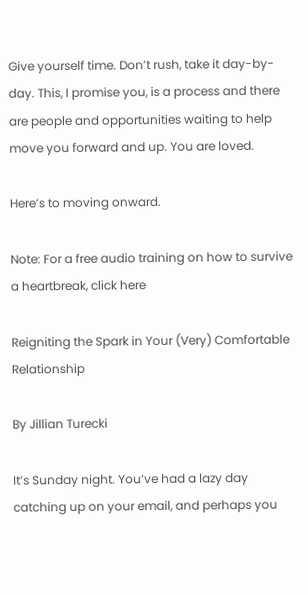Give yourself time. Don’t rush, take it day-by-day. This, I promise you, is a process and there are people and opportunities waiting to help move you forward and up. You are loved.

Here’s to moving onward.

Note: For a free audio training on how to survive a heartbreak, click here

Reigniting the Spark in Your (Very) Comfortable Relationship

By Jillian Turecki

It’s Sunday night. You’ve had a lazy day catching up on your email, and perhaps you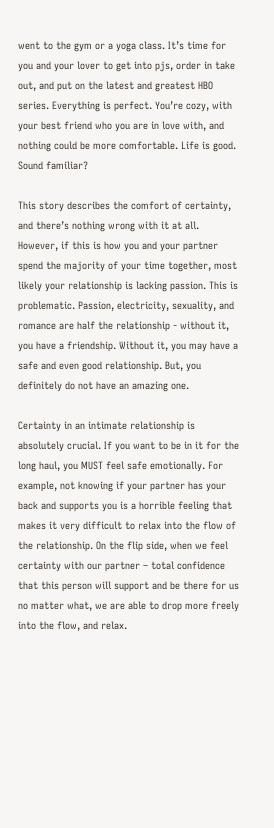went to the gym or a yoga class. It’s time for you and your lover to get into pjs, order in take out, and put on the latest and greatest HBO series. Everything is perfect. You’re cozy, with your best friend who you are in love with, and nothing could be more comfortable. Life is good. Sound familiar?

This story describes the comfort of certainty, and there’s nothing wrong with it at all. However, if this is how you and your partner spend the majority of your time together, most likely your relationship is lacking passion. This is problematic. Passion, electricity, sexuality, and romance are half the relationship - without it, you have a friendship. Without it, you may have a safe and even good relationship. But, you definitely do not have an amazing one.

Certainty in an intimate relationship is absolutely crucial. If you want to be in it for the long haul, you MUST feel safe emotionally. For example, not knowing if your partner has your back and supports you is a horrible feeling that makes it very difficult to relax into the flow of the relationship. On the flip side, when we feel certainty with our partner – total confidence that this person will support and be there for us no matter what, we are able to drop more freely into the flow, and relax.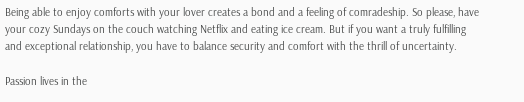Being able to enjoy comforts with your lover creates a bond and a feeling of comradeship. So please, have your cozy Sundays on the couch watching Netflix and eating ice cream. But if you want a truly fulfilling and exceptional relationship, you have to balance security and comfort with the thrill of uncertainty.

Passion lives in the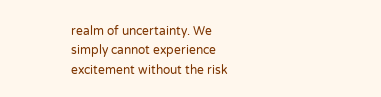realm of uncertainty. We simply cannot experience excitement without the risk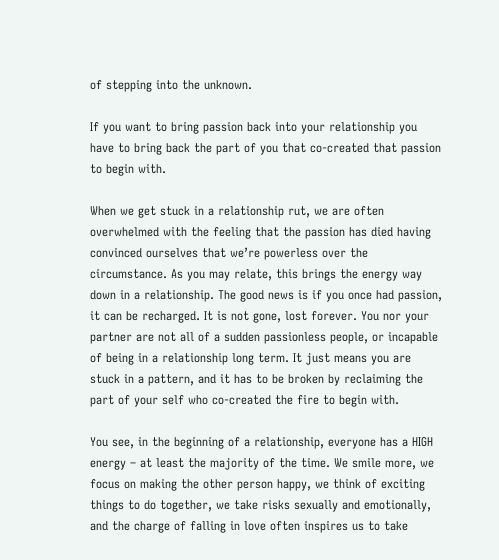of stepping into the unknown.

If you want to bring passion back into your relationship you have to bring back the part of you that co-created that passion to begin with.

When we get stuck in a relationship rut, we are often overwhelmed with the feeling that the passion has died having convinced ourselves that we’re powerless over the circumstance. As you may relate, this brings the energy way down in a relationship. The good news is if you once had passion, it can be recharged. It is not gone, lost forever. You nor your partner are not all of a sudden passionless people, or incapable of being in a relationship long term. It just means you are stuck in a pattern, and it has to be broken by reclaiming the part of your self who co-created the fire to begin with.

You see, in the beginning of a relationship, everyone has a HIGH energy – at least the majority of the time. We smile more, we focus on making the other person happy, we think of exciting things to do together, we take risks sexually and emotionally, and the charge of falling in love often inspires us to take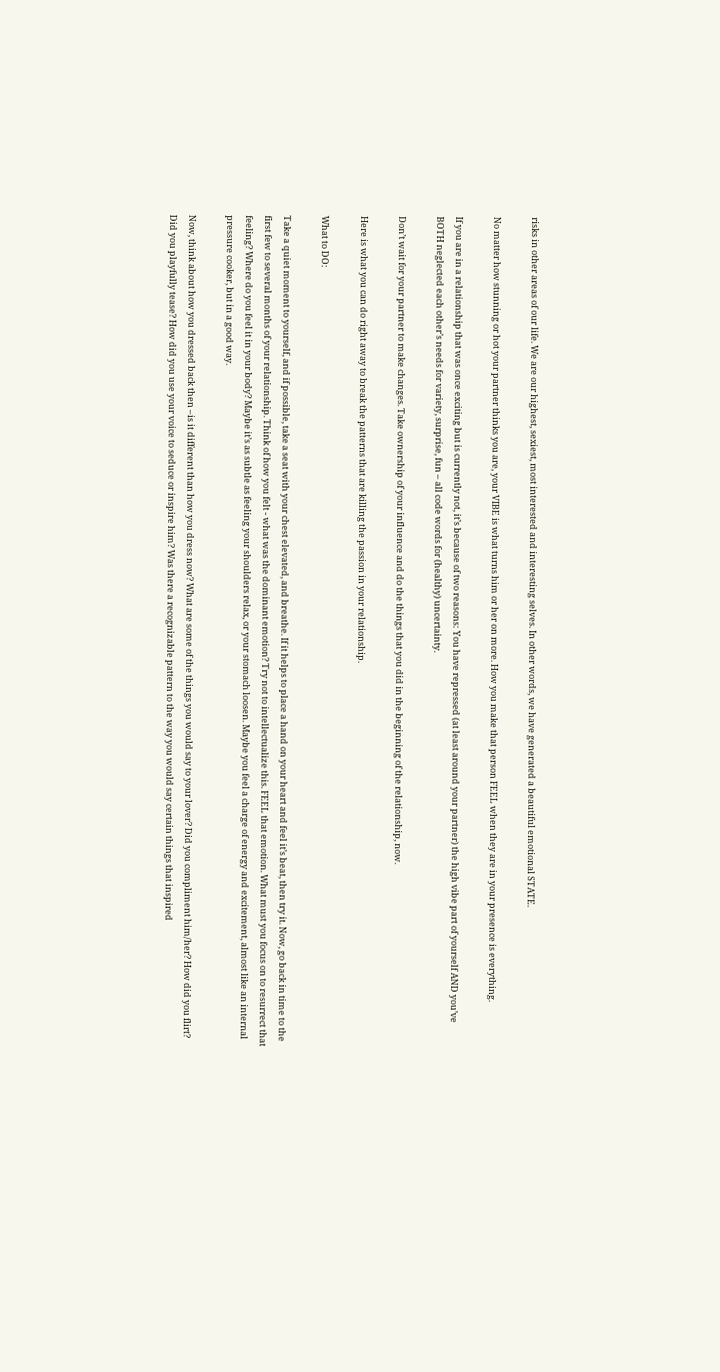risks in other areas of our life. We are our highest, sexiest, most interested and interesting selves. In other words, we have generated a beautiful emotional STATE.

No matter how stunning or hot your partner thinks you are, your VIBE is what turns him or her on more. How you make that person FEEL when they are in your presence is everything.

If you are in a relationship that was once exciting but is currently not, it’s because of two reasons: You have repressed (at least around your partner) the high vibe part of yourself AND you’ve BOTH neglected each other’s needs for variety, surprise, fun – all code words for (healthy) uncertainty.

Don’t wait for your partner to make changes. Take ownership of your influence and do the things that you did in the beginning of the relationship, now.

Here is what you can do right away to break the patterns that are killing the passion in your relationship.

What to DO:

Take a quiet moment to yourself, and if possible, take a seat with your chest elevated, and breathe. If it helps to place a hand on your heart and feel it’s beat, then try it. Now, go back in time to the first few to several months of your relationship. Think of how you felt - what was the dominant emotion? Try not to intellectualize this. FEEL that emotion. What must you focus on to resurrect that feeling? Where do you feel it in your body? Maybe it’s as subtle as feeling your shoulders relax, or your stomach loosen. Maybe you feel a charge of energy and excitement, almost like an internal pressure cooker, but in a good way.

Now, think about how you dressed back then –is it different than how you dress now? What are some of the things you would say to your lover? Did you compliment him/her? How did you flirt? Did you playfully tease? How did you use your voice to seduce or inspire him? Was there a recognizable pattern to the way you would say certain things that inspired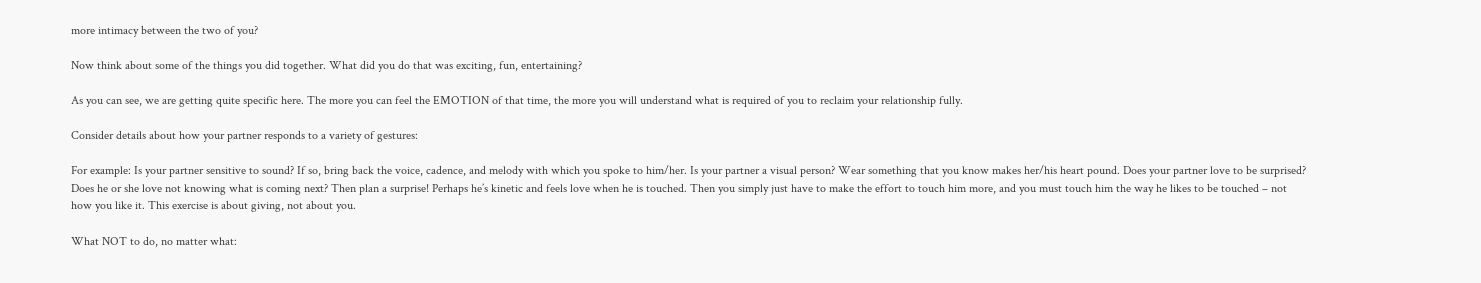more intimacy between the two of you?

Now think about some of the things you did together. What did you do that was exciting, fun, entertaining?

As you can see, we are getting quite specific here. The more you can feel the EMOTION of that time, the more you will understand what is required of you to reclaim your relationship fully.

Consider details about how your partner responds to a variety of gestures:

For example: Is your partner sensitive to sound? If so, bring back the voice, cadence, and melody with which you spoke to him/her. Is your partner a visual person? Wear something that you know makes her/his heart pound. Does your partner love to be surprised? Does he or she love not knowing what is coming next? Then plan a surprise! Perhaps he’s kinetic and feels love when he is touched. Then you simply just have to make the effort to touch him more, and you must touch him the way he likes to be touched – not how you like it. This exercise is about giving, not about you.

What NOT to do, no matter what: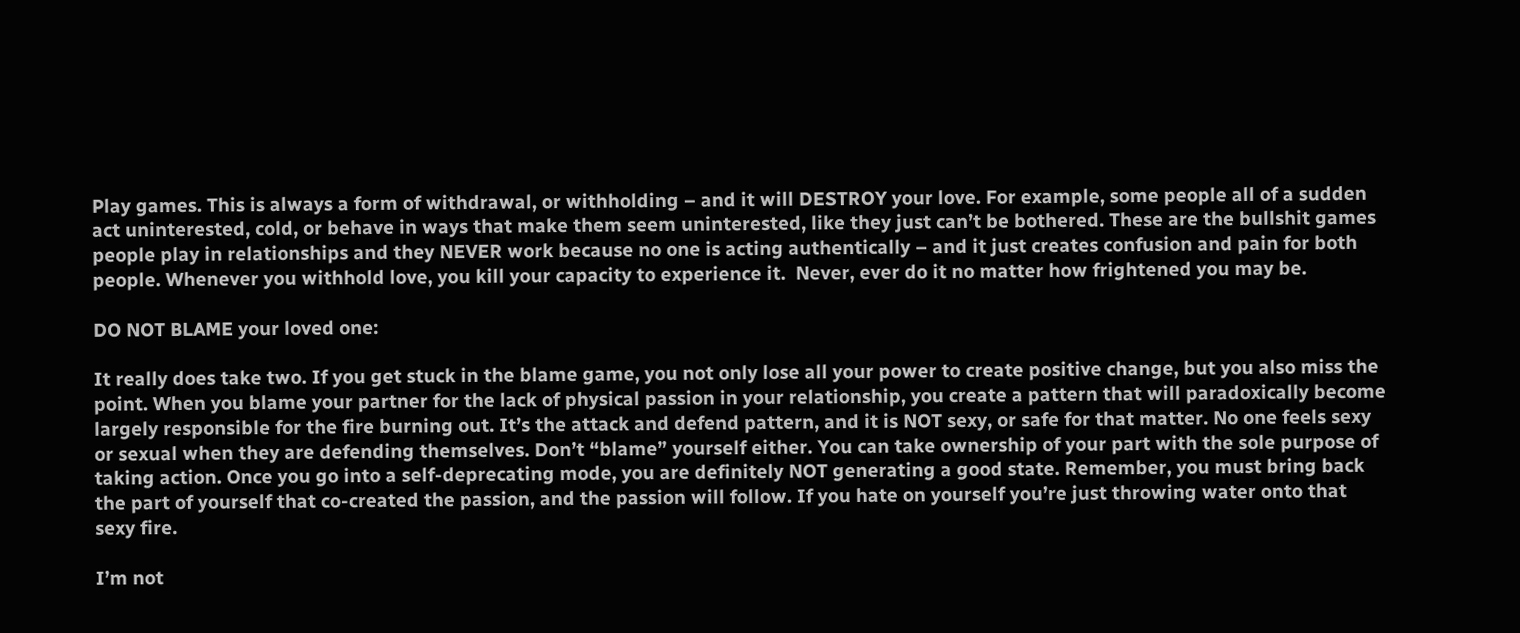Play games. This is always a form of withdrawal, or withholding – and it will DESTROY your love. For example, some people all of a sudden act uninterested, cold, or behave in ways that make them seem uninterested, like they just can’t be bothered. These are the bullshit games people play in relationships and they NEVER work because no one is acting authentically – and it just creates confusion and pain for both people. Whenever you withhold love, you kill your capacity to experience it.  Never, ever do it no matter how frightened you may be.

DO NOT BLAME your loved one:

It really does take two. If you get stuck in the blame game, you not only lose all your power to create positive change, but you also miss the point. When you blame your partner for the lack of physical passion in your relationship, you create a pattern that will paradoxically become largely responsible for the fire burning out. It’s the attack and defend pattern, and it is NOT sexy, or safe for that matter. No one feels sexy or sexual when they are defending themselves. Don’t “blame” yourself either. You can take ownership of your part with the sole purpose of taking action. Once you go into a self-deprecating mode, you are definitely NOT generating a good state. Remember, you must bring back the part of yourself that co-created the passion, and the passion will follow. If you hate on yourself you’re just throwing water onto that sexy fire.

I’m not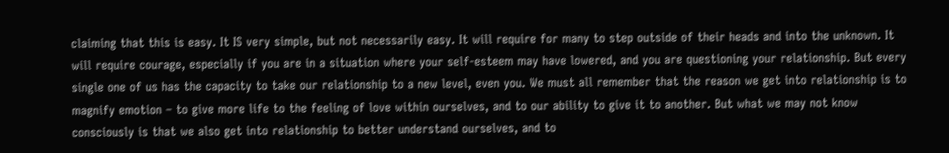claiming that this is easy. It IS very simple, but not necessarily easy. It will require for many to step outside of their heads and into the unknown. It will require courage, especially if you are in a situation where your self-esteem may have lowered, and you are questioning your relationship. But every single one of us has the capacity to take our relationship to a new level, even you. We must all remember that the reason we get into relationship is to magnify emotion – to give more life to the feeling of love within ourselves, and to our ability to give it to another. But what we may not know consciously is that we also get into relationship to better understand ourselves, and to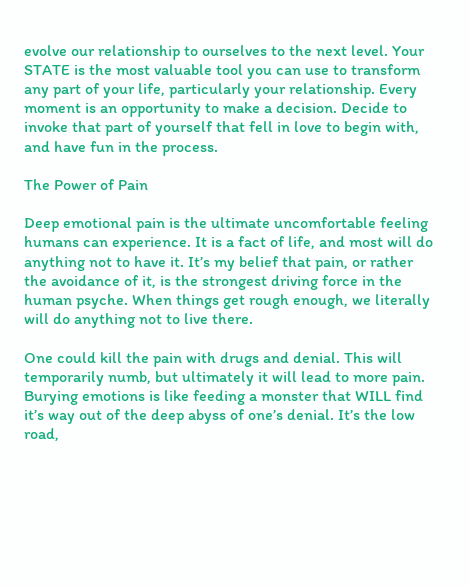evolve our relationship to ourselves to the next level. Your STATE is the most valuable tool you can use to transform any part of your life, particularly your relationship. Every moment is an opportunity to make a decision. Decide to invoke that part of yourself that fell in love to begin with, and have fun in the process.

The Power of Pain

Deep emotional pain is the ultimate uncomfortable feeling humans can experience. It is a fact of life, and most will do anything not to have it. It’s my belief that pain, or rather the avoidance of it, is the strongest driving force in the human psyche. When things get rough enough, we literally will do anything not to live there.

One could kill the pain with drugs and denial. This will temporarily numb, but ultimately it will lead to more pain. Burying emotions is like feeding a monster that WILL find it’s way out of the deep abyss of one’s denial. It’s the low road,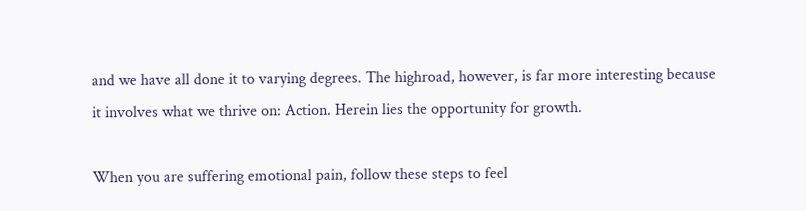and we have all done it to varying degrees. The highroad, however, is far more interesting because it involves what we thrive on: Action. Herein lies the opportunity for growth.

When you are suffering emotional pain, follow these steps to feel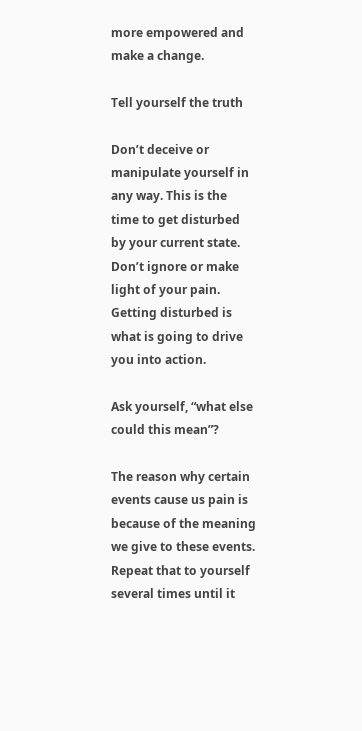more empowered and make a change.

Tell yourself the truth

Don’t deceive or manipulate yourself in any way. This is the time to get disturbed by your current state. Don’t ignore or make light of your pain. Getting disturbed is what is going to drive you into action.

Ask yourself, “what else could this mean”?

The reason why certain events cause us pain is because of the meaning we give to these events. Repeat that to yourself several times until it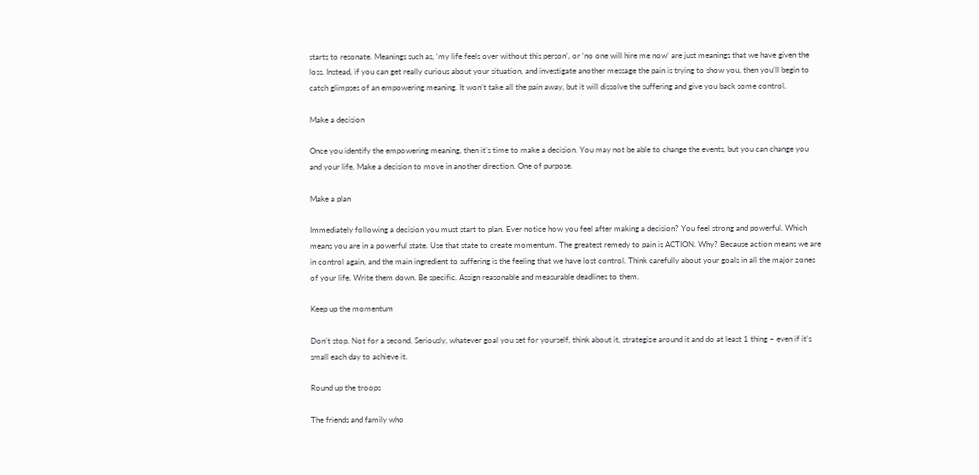starts to resonate. Meanings such as, ‘my life feels over without this person’, or ‘no one will hire me now’ are just meanings that we have given the loss. Instead, if you can get really curious about your situation, and investigate another message the pain is trying to show you, then you’ll begin to catch glimpses of an empowering meaning. It won’t take all the pain away, but it will dissolve the suffering and give you back some control.

Make a decision

Once you identify the empowering meaning, then it’s time to make a decision. You may not be able to change the events, but you can change you and your life. Make a decision to move in another direction. One of purpose.

Make a plan

Immediately following a decision you must start to plan. Ever notice how you feel after making a decision? You feel strong and powerful. Which means you are in a powerful state. Use that state to create momentum. The greatest remedy to pain is ACTION. Why? Because action means we are in control again, and the main ingredient to suffering is the feeling that we have lost control. Think carefully about your goals in all the major zones of your life. Write them down. Be specific. Assign reasonable and measurable deadlines to them.

Keep up the momentum

Don’t stop. Not for a second. Seriously, whatever goal you set for yourself, think about it, strategize around it and do at least 1 thing – even if it’s small each day to achieve it.

Round up the troops

The friends and family who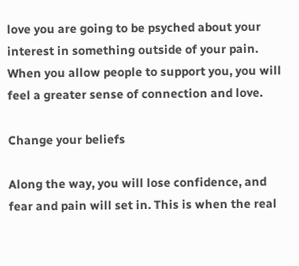love you are going to be psyched about your interest in something outside of your pain. When you allow people to support you, you will feel a greater sense of connection and love.

Change your beliefs

Along the way, you will lose confidence, and fear and pain will set in. This is when the real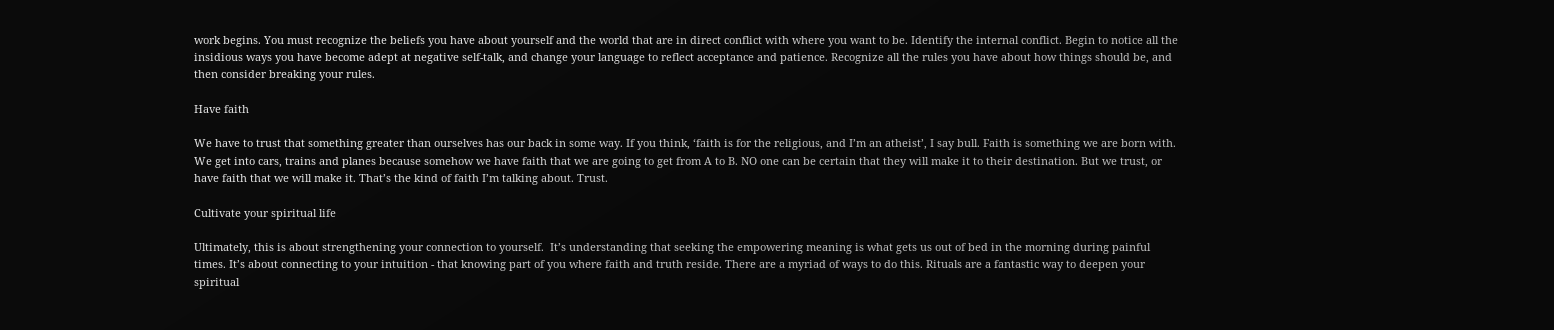work begins. You must recognize the beliefs you have about yourself and the world that are in direct conflict with where you want to be. Identify the internal conflict. Begin to notice all the insidious ways you have become adept at negative self-talk, and change your language to reflect acceptance and patience. Recognize all the rules you have about how things should be, and then consider breaking your rules.

Have faith

We have to trust that something greater than ourselves has our back in some way. If you think, ‘faith is for the religious, and I’m an atheist’, I say bull. Faith is something we are born with. We get into cars, trains and planes because somehow we have faith that we are going to get from A to B. NO one can be certain that they will make it to their destination. But we trust, or have faith that we will make it. That’s the kind of faith I’m talking about. Trust.

Cultivate your spiritual life

Ultimately, this is about strengthening your connection to yourself.  It’s understanding that seeking the empowering meaning is what gets us out of bed in the morning during painful times. It’s about connecting to your intuition - that knowing part of you where faith and truth reside. There are a myriad of ways to do this. Rituals are a fantastic way to deepen your spiritual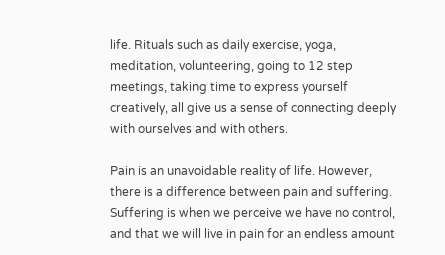life. Rituals such as daily exercise, yoga, meditation, volunteering, going to 12 step meetings, taking time to express yourself creatively, all give us a sense of connecting deeply with ourselves and with others.

Pain is an unavoidable reality of life. However, there is a difference between pain and suffering. Suffering is when we perceive we have no control, and that we will live in pain for an endless amount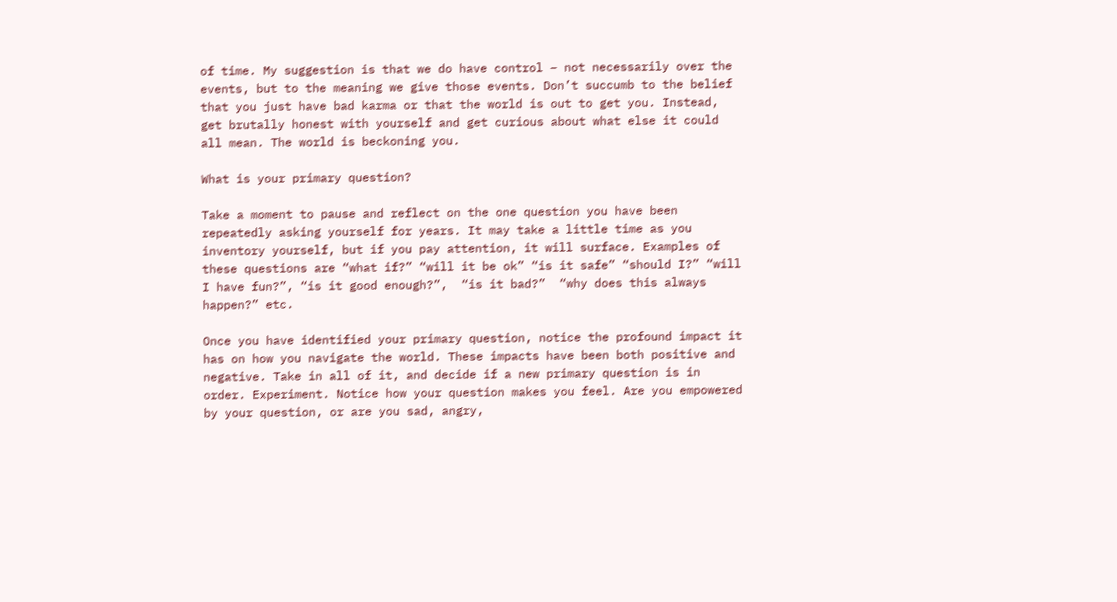of time. My suggestion is that we do have control – not necessarily over the events, but to the meaning we give those events. Don’t succumb to the belief that you just have bad karma or that the world is out to get you. Instead, get brutally honest with yourself and get curious about what else it could all mean. The world is beckoning you.

What is your primary question?

Take a moment to pause and reflect on the one question you have been repeatedly asking yourself for years. It may take a little time as you inventory yourself, but if you pay attention, it will surface. Examples of these questions are “what if?” “will it be ok” “is it safe” “should I?” “will I have fun?”, “is it good enough?”,  “is it bad?”  “why does this always happen?” etc.

Once you have identified your primary question, notice the profound impact it has on how you navigate the world. These impacts have been both positive and negative. Take in all of it, and decide if a new primary question is in order. Experiment. Notice how your question makes you feel. Are you empowered by your question, or are you sad, angry,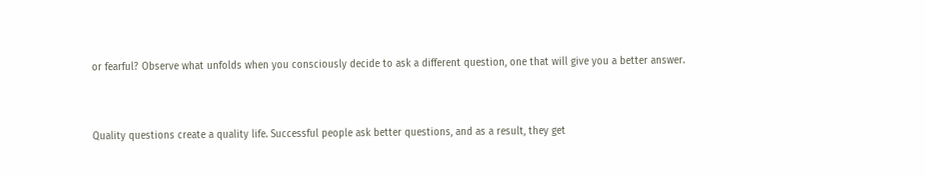or fearful? Observe what unfolds when you consciously decide to ask a different question, one that will give you a better answer.


Quality questions create a quality life. Successful people ask better questions, and as a result, they get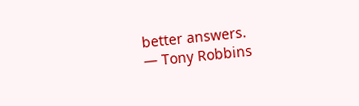better answers.
— Tony Robbins